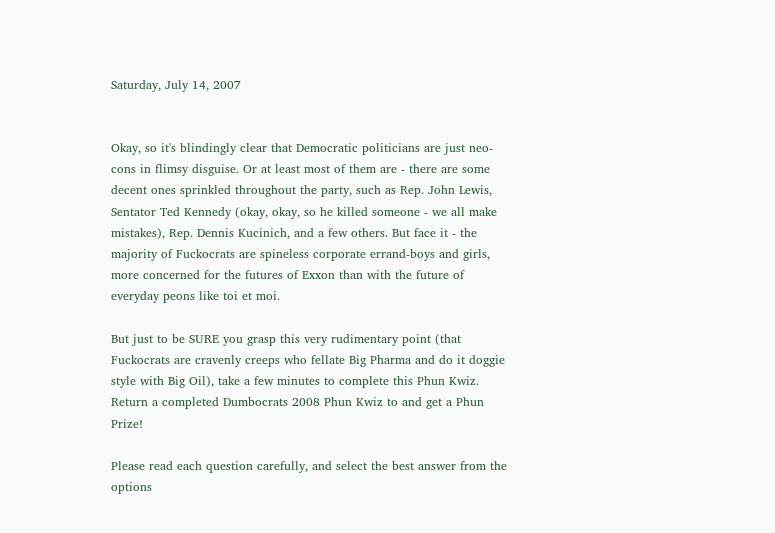Saturday, July 14, 2007


Okay, so it's blindingly clear that Democratic politicians are just neo-cons in flimsy disguise. Or at least most of them are - there are some decent ones sprinkled throughout the party, such as Rep. John Lewis, Sentator Ted Kennedy (okay, okay, so he killed someone - we all make mistakes), Rep. Dennis Kucinich, and a few others. But face it - the majority of Fuckocrats are spineless corporate errand-boys and girls, more concerned for the futures of Exxon than with the future of everyday peons like toi et moi.

But just to be SURE you grasp this very rudimentary point (that Fuckocrats are cravenly creeps who fellate Big Pharma and do it doggie style with Big Oil), take a few minutes to complete this Phun Kwiz. Return a completed Dumbocrats 2008 Phun Kwiz to and get a Phun Prize!

Please read each question carefully, and select the best answer from the options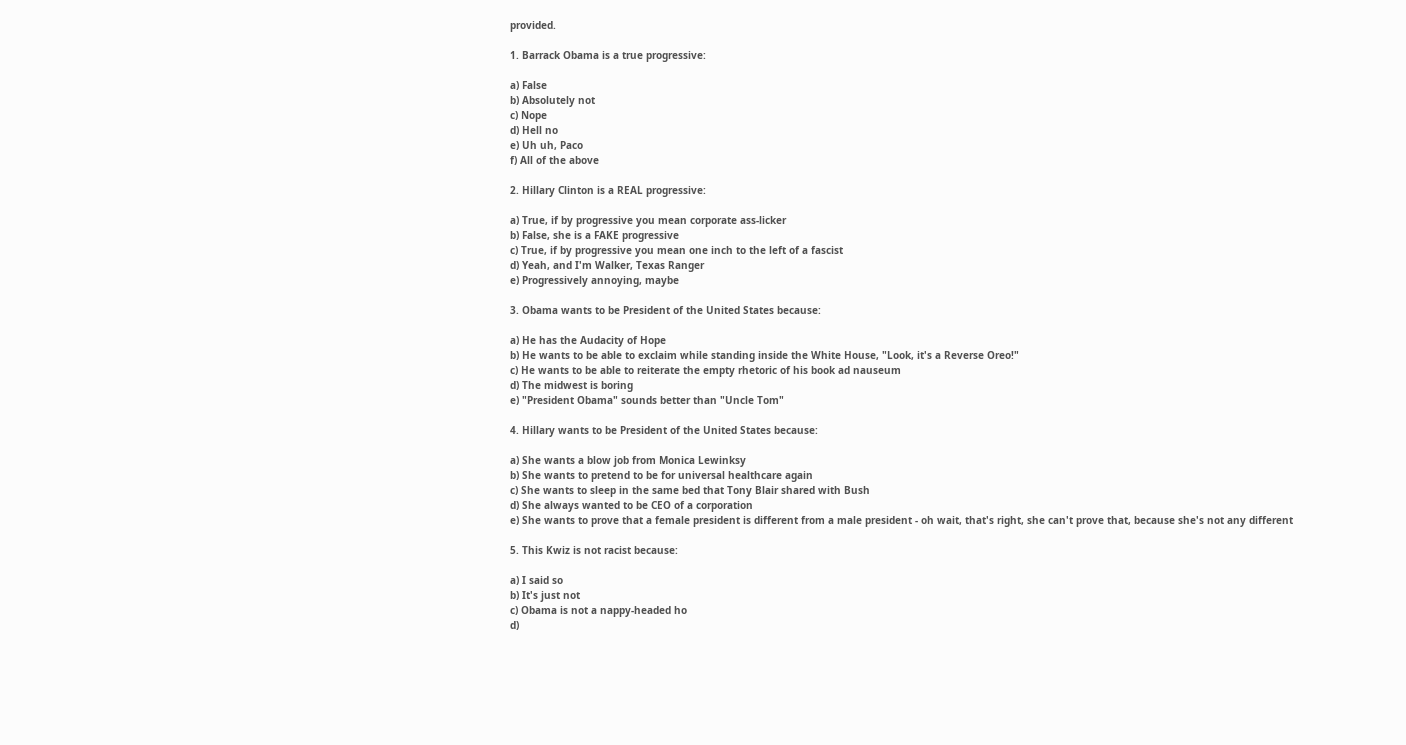provided.

1. Barrack Obama is a true progressive:

a) False
b) Absolutely not
c) Nope
d) Hell no
e) Uh uh, Paco
f) All of the above

2. Hillary Clinton is a REAL progressive:

a) True, if by progressive you mean corporate ass-licker
b) False, she is a FAKE progressive
c) True, if by progressive you mean one inch to the left of a fascist
d) Yeah, and I'm Walker, Texas Ranger
e) Progressively annoying, maybe

3. Obama wants to be President of the United States because:

a) He has the Audacity of Hope
b) He wants to be able to exclaim while standing inside the White House, "Look, it's a Reverse Oreo!"
c) He wants to be able to reiterate the empty rhetoric of his book ad nauseum
d) The midwest is boring
e) "President Obama" sounds better than "Uncle Tom"

4. Hillary wants to be President of the United States because:

a) She wants a blow job from Monica Lewinksy
b) She wants to pretend to be for universal healthcare again
c) She wants to sleep in the same bed that Tony Blair shared with Bush
d) She always wanted to be CEO of a corporation
e) She wants to prove that a female president is different from a male president - oh wait, that's right, she can't prove that, because she's not any different

5. This Kwiz is not racist because:

a) I said so
b) It's just not
c) Obama is not a nappy-headed ho
d)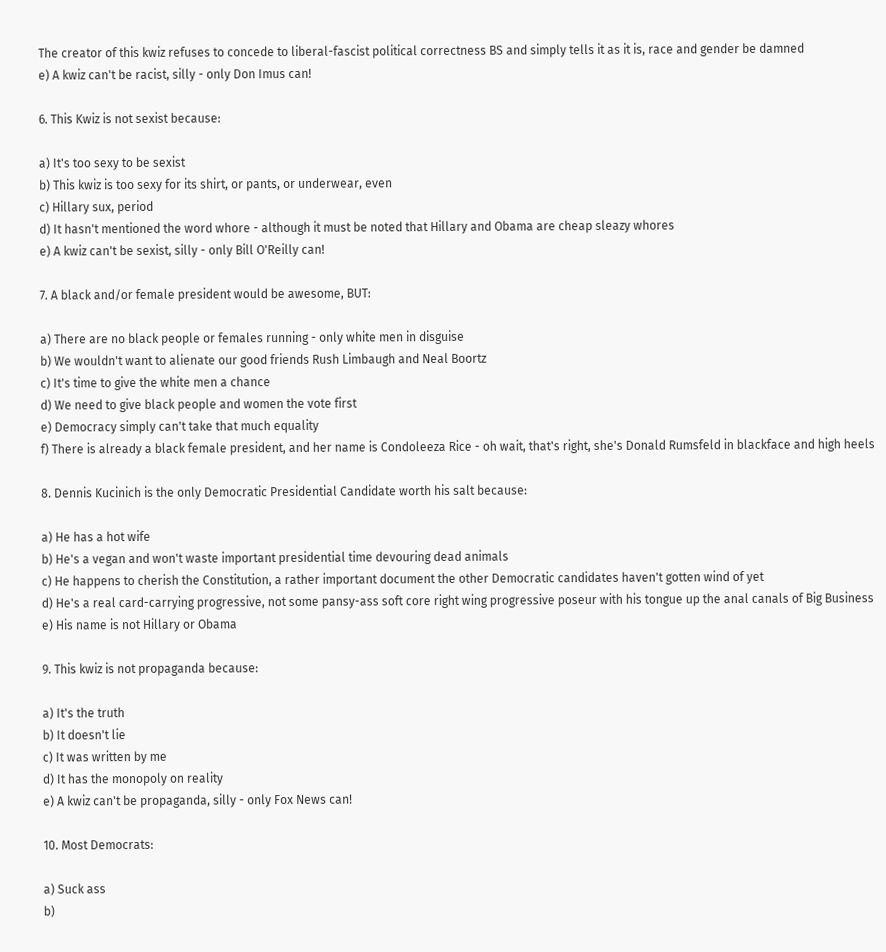The creator of this kwiz refuses to concede to liberal-fascist political correctness BS and simply tells it as it is, race and gender be damned
e) A kwiz can't be racist, silly - only Don Imus can!

6. This Kwiz is not sexist because:

a) It's too sexy to be sexist
b) This kwiz is too sexy for its shirt, or pants, or underwear, even
c) Hillary sux, period
d) It hasn't mentioned the word whore - although it must be noted that Hillary and Obama are cheap sleazy whores
e) A kwiz can't be sexist, silly - only Bill O'Reilly can!

7. A black and/or female president would be awesome, BUT:

a) There are no black people or females running - only white men in disguise
b) We wouldn't want to alienate our good friends Rush Limbaugh and Neal Boortz
c) It's time to give the white men a chance
d) We need to give black people and women the vote first
e) Democracy simply can't take that much equality
f) There is already a black female president, and her name is Condoleeza Rice - oh wait, that's right, she's Donald Rumsfeld in blackface and high heels

8. Dennis Kucinich is the only Democratic Presidential Candidate worth his salt because:

a) He has a hot wife
b) He's a vegan and won't waste important presidential time devouring dead animals
c) He happens to cherish the Constitution, a rather important document the other Democratic candidates haven't gotten wind of yet
d) He's a real card-carrying progressive, not some pansy-ass soft core right wing progressive poseur with his tongue up the anal canals of Big Business
e) His name is not Hillary or Obama

9. This kwiz is not propaganda because:

a) It's the truth
b) It doesn't lie
c) It was written by me
d) It has the monopoly on reality
e) A kwiz can't be propaganda, silly - only Fox News can!

10. Most Democrats:

a) Suck ass
b)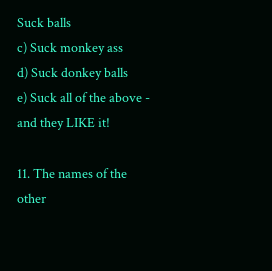Suck balls
c) Suck monkey ass
d) Suck donkey balls
e) Suck all of the above - and they LIKE it!

11. The names of the other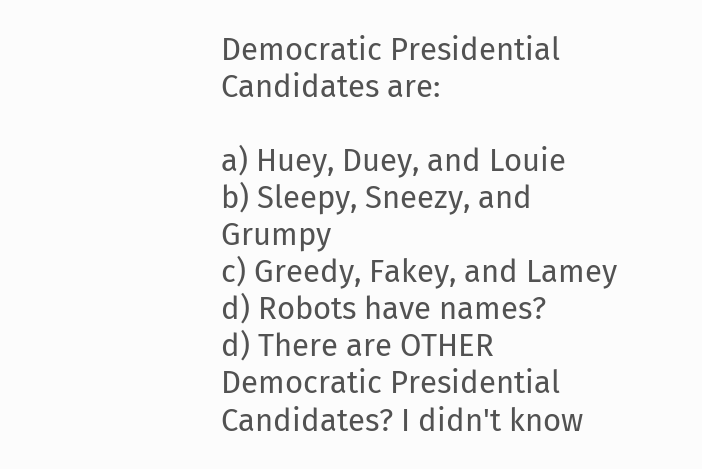Democratic Presidential Candidates are:

a) Huey, Duey, and Louie
b) Sleepy, Sneezy, and Grumpy
c) Greedy, Fakey, and Lamey
d) Robots have names?
d) There are OTHER Democratic Presidential Candidates? I didn't know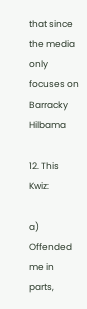that since the media only focuses on Barracky Hilbama

12. This Kwiz:

a) Offended me in parts,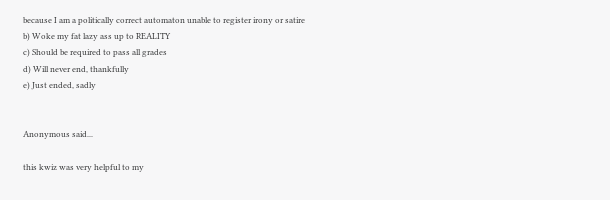because I am a politically correct automaton unable to register irony or satire
b) Woke my fat lazy ass up to REALITY
c) Should be required to pass all grades
d) Will never end, thankfully
e) Just ended, sadly


Anonymous said...

this kwiz was very helpful to my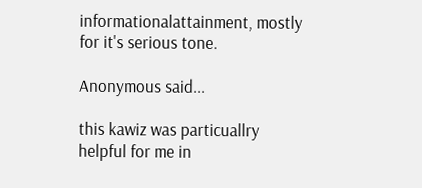informationalattainment, mostly for it's serious tone.

Anonymous said...

this kawiz was particuallry helpful for me in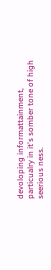devoloping informattainment, particualry in it's somber tone of high seerious ness.